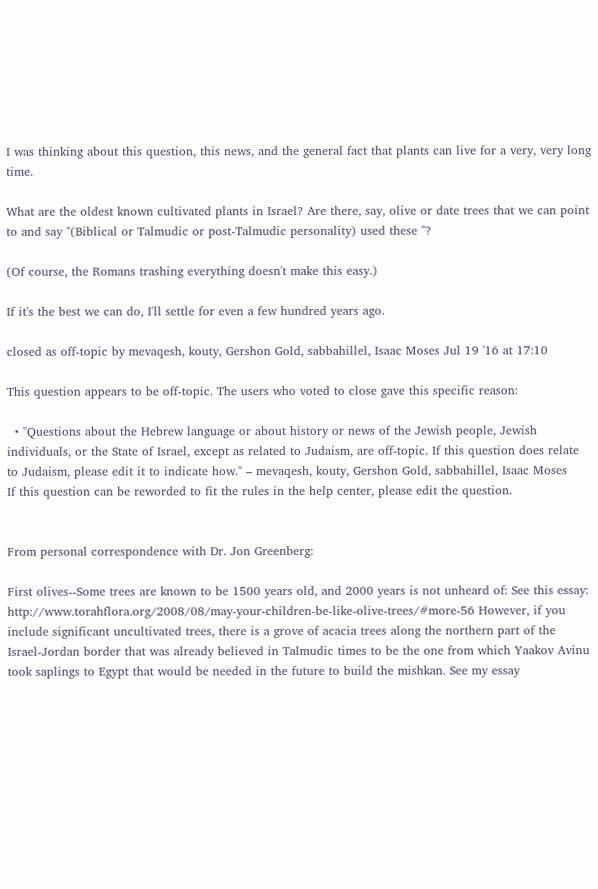I was thinking about this question, this news, and the general fact that plants can live for a very, very long time.

What are the oldest known cultivated plants in Israel? Are there, say, olive or date trees that we can point to and say "(Biblical or Talmudic or post-Talmudic personality) used these "?

(Of course, the Romans trashing everything doesn't make this easy.)

If it's the best we can do, I'll settle for even a few hundred years ago.

closed as off-topic by mevaqesh, kouty, Gershon Gold, sabbahillel, Isaac Moses Jul 19 '16 at 17:10

This question appears to be off-topic. The users who voted to close gave this specific reason:

  • "Questions about the Hebrew language or about history or news of the Jewish people, Jewish individuals, or the State of Israel, except as related to Judaism, are off-topic. If this question does relate to Judaism, please edit it to indicate how." – mevaqesh, kouty, Gershon Gold, sabbahillel, Isaac Moses
If this question can be reworded to fit the rules in the help center, please edit the question.


From personal correspondence with Dr. Jon Greenberg:

First olives--Some trees are known to be 1500 years old, and 2000 years is not unheard of: See this essay:
http://www.torahflora.org/2008/08/may-your-children-be-like-olive-trees/#more-56 However, if you include significant uncultivated trees, there is a grove of acacia trees along the northern part of the Israel-Jordan border that was already believed in Talmudic times to be the one from which Yaakov Avinu took saplings to Egypt that would be needed in the future to build the mishkan. See my essay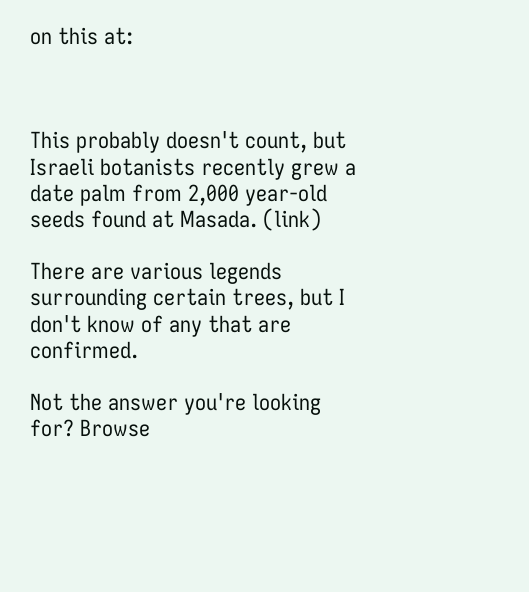on this at:



This probably doesn't count, but Israeli botanists recently grew a date palm from 2,000 year-old seeds found at Masada. (link)

There are various legends surrounding certain trees, but I don't know of any that are confirmed.

Not the answer you're looking for? Browse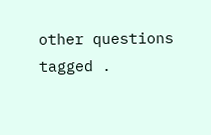other questions tagged .